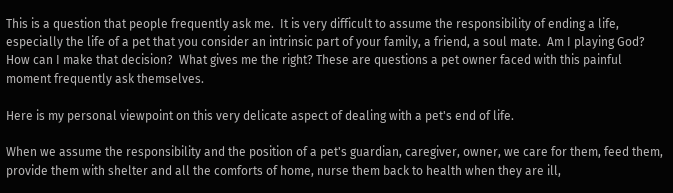This is a question that people frequently ask me.  It is very difficult to assume the responsibility of ending a life, especially the life of a pet that you consider an intrinsic part of your family, a friend, a soul mate.  Am I playing God?  How can I make that decision?  What gives me the right? These are questions a pet owner faced with this painful moment frequently ask themselves.

Here is my personal viewpoint on this very delicate aspect of dealing with a pet's end of life.

When we assume the responsibility and the position of a pet's guardian, caregiver, owner, we care for them, feed them, provide them with shelter and all the comforts of home, nurse them back to health when they are ill,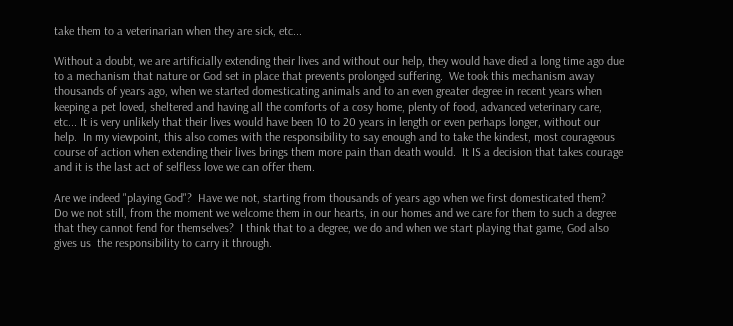take them to a veterinarian when they are sick, etc...

Without a doubt, we are artificially extending their lives and without our help, they would have died a long time ago due to a mechanism that nature or God set in place that prevents prolonged suffering.  We took this mechanism away thousands of years ago, when we started domesticating animals and to an even greater degree in recent years when keeping a pet loved, sheltered and having all the comforts of a cosy home, plenty of food, advanced veterinary care, etc... It is very unlikely that their lives would have been 10 to 20 years in length or even perhaps longer, without our help.  In my viewpoint, this also comes with the responsibility to say enough and to take the kindest, most courageous course of action when extending their lives brings them more pain than death would.  It IS a decision that takes courage and it is the last act of selfless love we can offer them.

Are we indeed "playing God"?  Have we not, starting from thousands of years ago when we first domesticated them?  Do we not still, from the moment we welcome them in our hearts, in our homes and we care for them to such a degree that they cannot fend for themselves?  I think that to a degree, we do and when we start playing that game, God also gives us  the responsibility to carry it through.